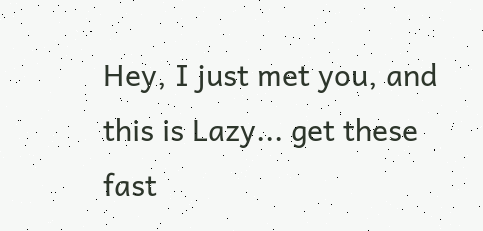Hey, I just met you, and this is Lazy... get these fast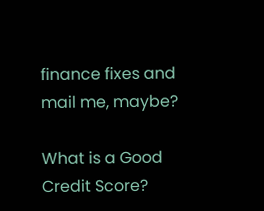finance fixes and mail me, maybe?

What is a Good Credit Score?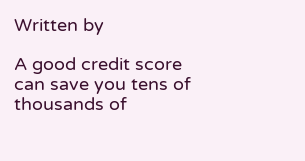Written by

A good credit score can save you tens of thousands of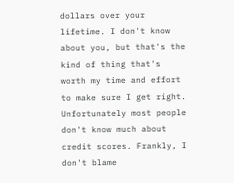dollars over your lifetime. I don't know about you, but that's the kind of thing that's worth my time and effort to make sure I get right. Unfortunately most people don't know much about credit scores. Frankly, I don't blame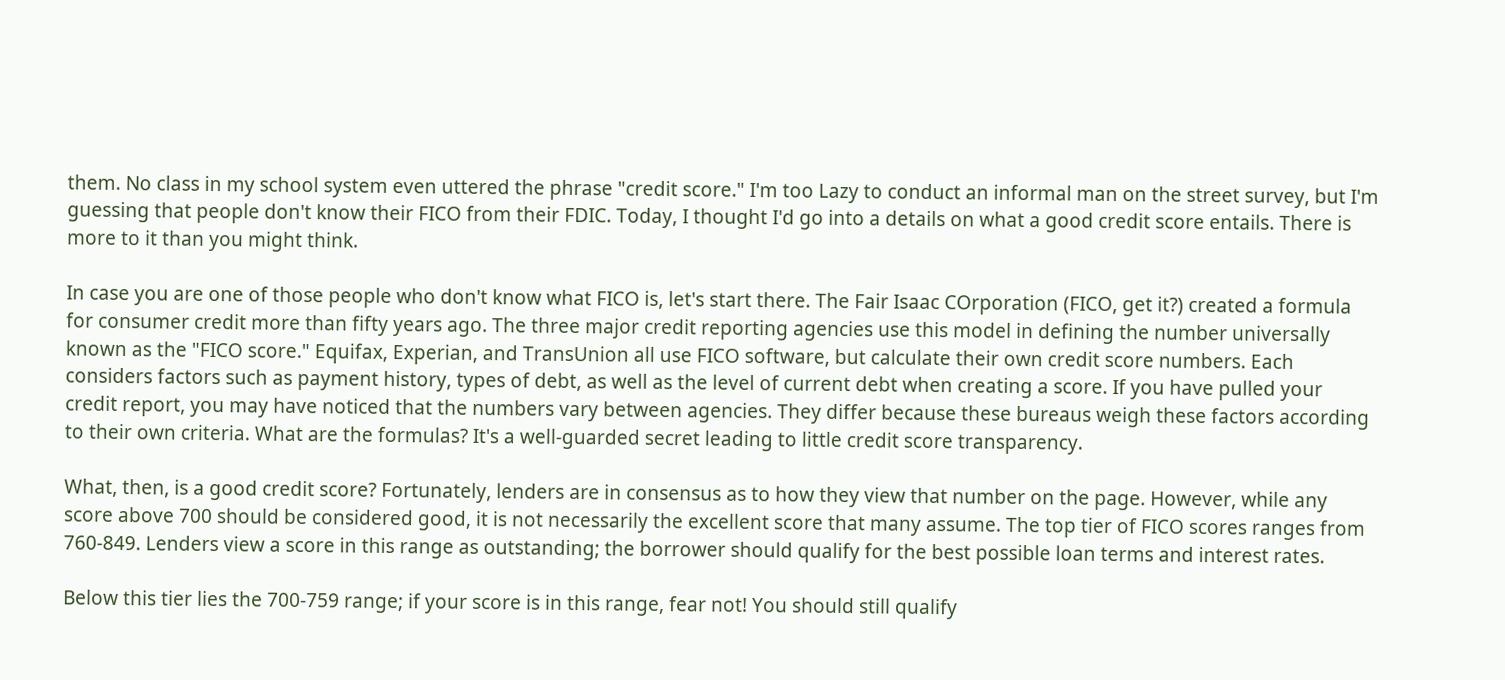them. No class in my school system even uttered the phrase "credit score." I'm too Lazy to conduct an informal man on the street survey, but I'm guessing that people don't know their FICO from their FDIC. Today, I thought I'd go into a details on what a good credit score entails. There is more to it than you might think.

In case you are one of those people who don't know what FICO is, let's start there. The Fair Isaac COrporation (FICO, get it?) created a formula for consumer credit more than fifty years ago. The three major credit reporting agencies use this model in defining the number universally known as the "FICO score." Equifax, Experian, and TransUnion all use FICO software, but calculate their own credit score numbers. Each considers factors such as payment history, types of debt, as well as the level of current debt when creating a score. If you have pulled your credit report, you may have noticed that the numbers vary between agencies. They differ because these bureaus weigh these factors according to their own criteria. What are the formulas? It's a well-guarded secret leading to little credit score transparency.

What, then, is a good credit score? Fortunately, lenders are in consensus as to how they view that number on the page. However, while any score above 700 should be considered good, it is not necessarily the excellent score that many assume. The top tier of FICO scores ranges from 760-849. Lenders view a score in this range as outstanding; the borrower should qualify for the best possible loan terms and interest rates.

Below this tier lies the 700-759 range; if your score is in this range, fear not! You should still qualify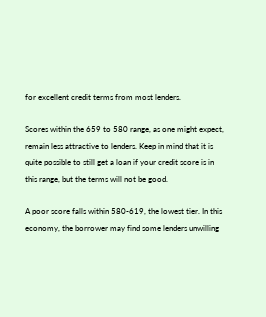for excellent credit terms from most lenders.

Scores within the 659 to 580 range, as one might expect, remain less attractive to lenders. Keep in mind that it is quite possible to still get a loan if your credit score is in this range, but the terms will not be good.

A poor score falls within 580-619, the lowest tier. In this economy, the borrower may find some lenders unwilling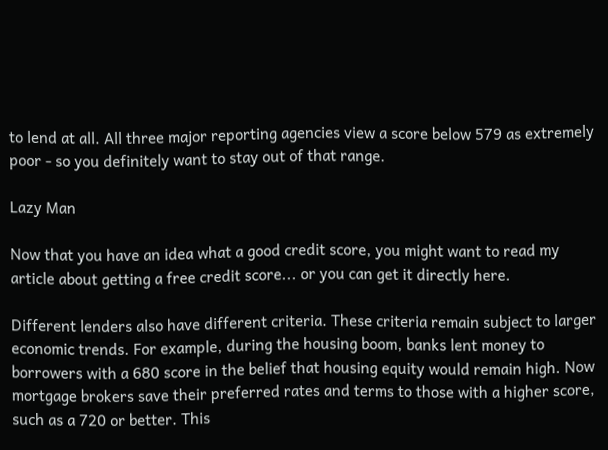to lend at all. All three major reporting agencies view a score below 579 as extremely poor - so you definitely want to stay out of that range.

Lazy Man

Now that you have an idea what a good credit score, you might want to read my article about getting a free credit score... or you can get it directly here.

Different lenders also have different criteria. These criteria remain subject to larger economic trends. For example, during the housing boom, banks lent money to borrowers with a 680 score in the belief that housing equity would remain high. Now mortgage brokers save their preferred rates and terms to those with a higher score, such as a 720 or better. This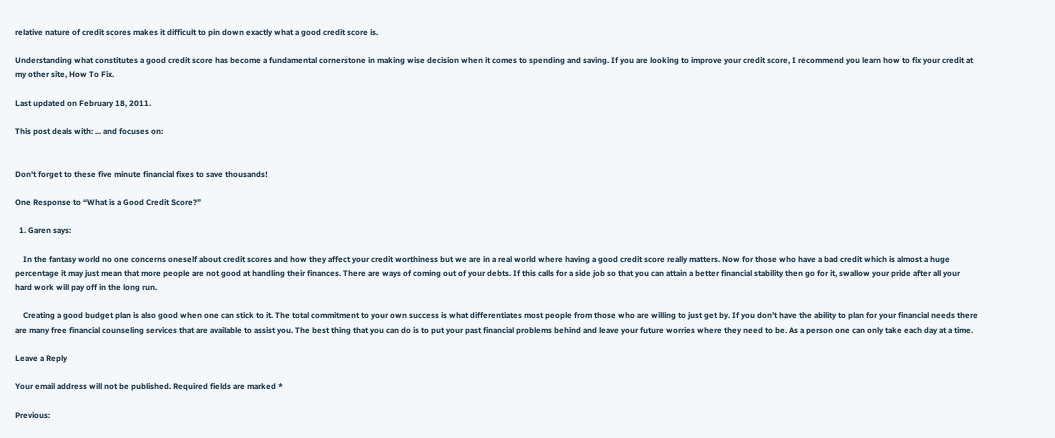relative nature of credit scores makes it difficult to pin down exactly what a good credit score is.

Understanding what constitutes a good credit score has become a fundamental cornerstone in making wise decision when it comes to spending and saving. If you are looking to improve your credit score, I recommend you learn how to fix your credit at my other site, How To Fix.

Last updated on February 18, 2011.

This post deals with: ... and focuses on:


Don't forget to these five minute financial fixes to save thousands!

One Response to “What is a Good Credit Score?”

  1. Garen says:

    In the fantasy world no one concerns oneself about credit scores and how they affect your credit worthiness but we are in a real world where having a good credit score really matters. Now for those who have a bad credit which is almost a huge percentage it may just mean that more people are not good at handling their finances. There are ways of coming out of your debts. If this calls for a side job so that you can attain a better financial stability then go for it, swallow your pride after all your hard work will pay off in the long run.

    Creating a good budget plan is also good when one can stick to it. The total commitment to your own success is what differentiates most people from those who are willing to just get by. If you don’t have the ability to plan for your financial needs there are many free financial counseling services that are available to assist you. The best thing that you can do is to put your past financial problems behind and leave your future worries where they need to be. As a person one can only take each day at a time.

Leave a Reply

Your email address will not be published. Required fields are marked *

Previous: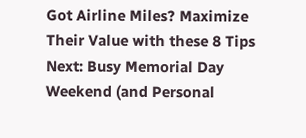Got Airline Miles? Maximize Their Value with these 8 Tips
Next: Busy Memorial Day Weekend (and Personal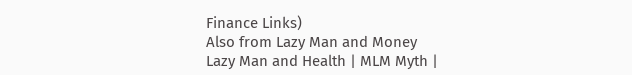Finance Links)
Also from Lazy Man and Money
Lazy Man and Health | MLM Myth |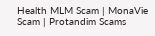Health MLM Scam | MonaVie Scam | Protandim Scams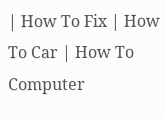| How To Fix | How To Car | How To Computer